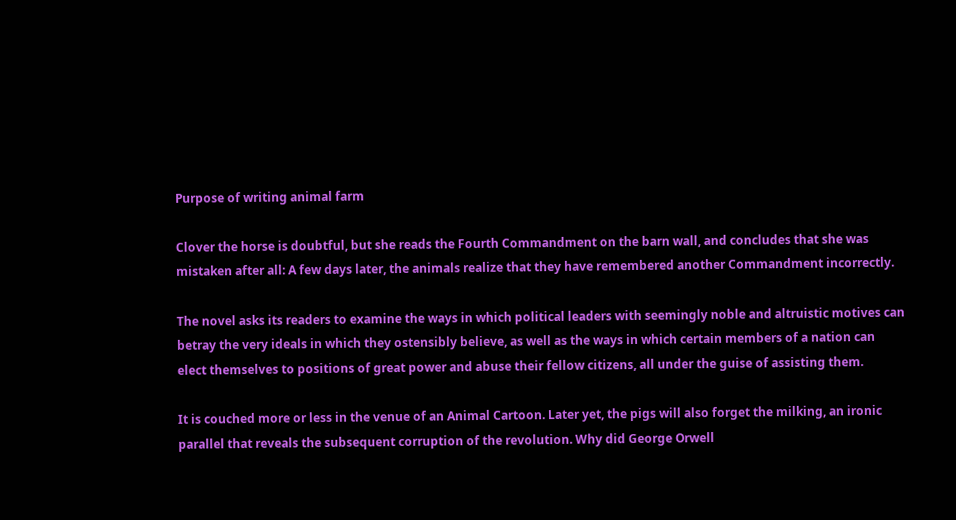Purpose of writing animal farm

Clover the horse is doubtful, but she reads the Fourth Commandment on the barn wall, and concludes that she was mistaken after all: A few days later, the animals realize that they have remembered another Commandment incorrectly.

The novel asks its readers to examine the ways in which political leaders with seemingly noble and altruistic motives can betray the very ideals in which they ostensibly believe, as well as the ways in which certain members of a nation can elect themselves to positions of great power and abuse their fellow citizens, all under the guise of assisting them.

It is couched more or less in the venue of an Animal Cartoon. Later yet, the pigs will also forget the milking, an ironic parallel that reveals the subsequent corruption of the revolution. Why did George Orwell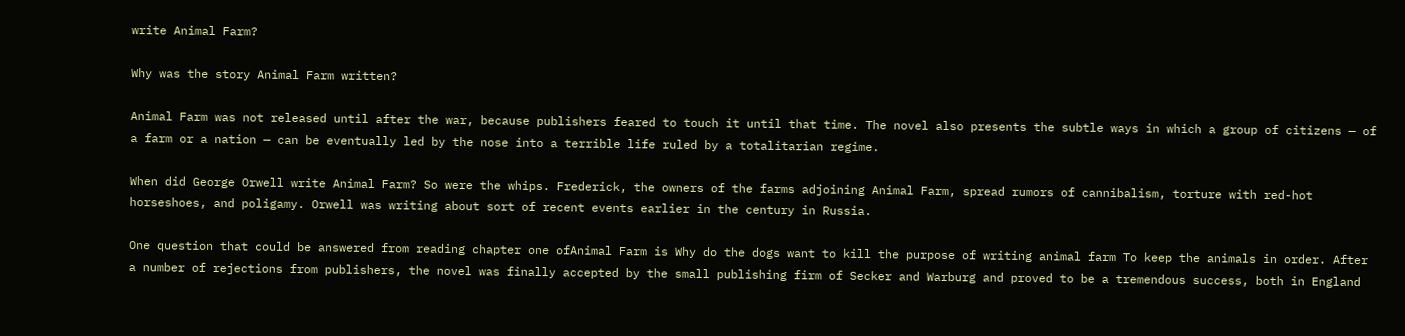write Animal Farm?

Why was the story Animal Farm written?

Animal Farm was not released until after the war, because publishers feared to touch it until that time. The novel also presents the subtle ways in which a group of citizens — of a farm or a nation — can be eventually led by the nose into a terrible life ruled by a totalitarian regime.

When did George Orwell write Animal Farm? So were the whips. Frederick, the owners of the farms adjoining Animal Farm, spread rumors of cannibalism, torture with red-hot horseshoes, and poligamy. Orwell was writing about sort of recent events earlier in the century in Russia.

One question that could be answered from reading chapter one ofAnimal Farm is Why do the dogs want to kill the purpose of writing animal farm To keep the animals in order. After a number of rejections from publishers, the novel was finally accepted by the small publishing firm of Secker and Warburg and proved to be a tremendous success, both in England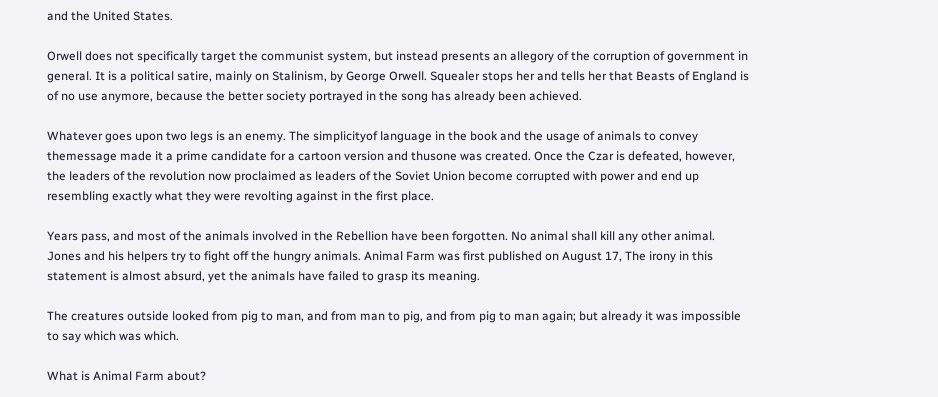and the United States.

Orwell does not specifically target the communist system, but instead presents an allegory of the corruption of government in general. It is a political satire, mainly on Stalinism, by George Orwell. Squealer stops her and tells her that Beasts of England is of no use anymore, because the better society portrayed in the song has already been achieved.

Whatever goes upon two legs is an enemy. The simplicityof language in the book and the usage of animals to convey themessage made it a prime candidate for a cartoon version and thusone was created. Once the Czar is defeated, however, the leaders of the revolution now proclaimed as leaders of the Soviet Union become corrupted with power and end up resembling exactly what they were revolting against in the first place.

Years pass, and most of the animals involved in the Rebellion have been forgotten. No animal shall kill any other animal. Jones and his helpers try to fight off the hungry animals. Animal Farm was first published on August 17, The irony in this statement is almost absurd, yet the animals have failed to grasp its meaning.

The creatures outside looked from pig to man, and from man to pig, and from pig to man again; but already it was impossible to say which was which.

What is Animal Farm about?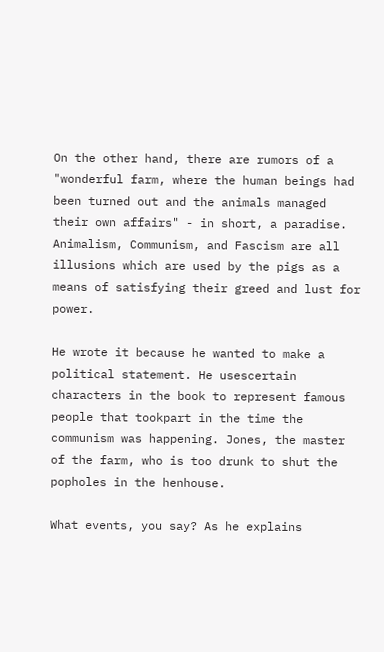On the other hand, there are rumors of a "wonderful farm, where the human beings had been turned out and the animals managed their own affairs" - in short, a paradise. Animalism, Communism, and Fascism are all illusions which are used by the pigs as a means of satisfying their greed and lust for power.

He wrote it because he wanted to make a political statement. He usescertain characters in the book to represent famous people that tookpart in the time the communism was happening. Jones, the master of the farm, who is too drunk to shut the popholes in the henhouse.

What events, you say? As he explains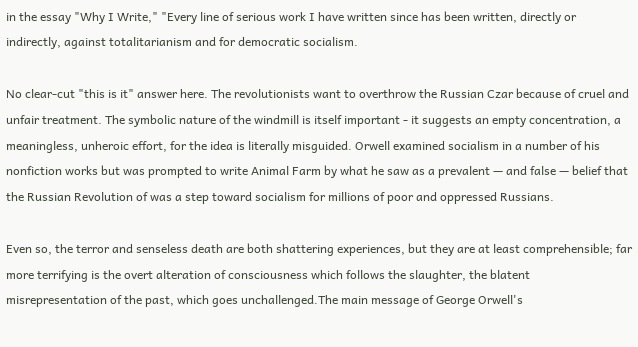in the essay "Why I Write," "Every line of serious work I have written since has been written, directly or indirectly, against totalitarianism and for democratic socialism.

No clear-cut "this is it" answer here. The revolutionists want to overthrow the Russian Czar because of cruel and unfair treatment. The symbolic nature of the windmill is itself important - it suggests an empty concentration, a meaningless, unheroic effort, for the idea is literally misguided. Orwell examined socialism in a number of his nonfiction works but was prompted to write Animal Farm by what he saw as a prevalent — and false — belief that the Russian Revolution of was a step toward socialism for millions of poor and oppressed Russians.

Even so, the terror and senseless death are both shattering experiences, but they are at least comprehensible; far more terrifying is the overt alteration of consciousness which follows the slaughter, the blatent misrepresentation of the past, which goes unchallenged.The main message of George Orwell's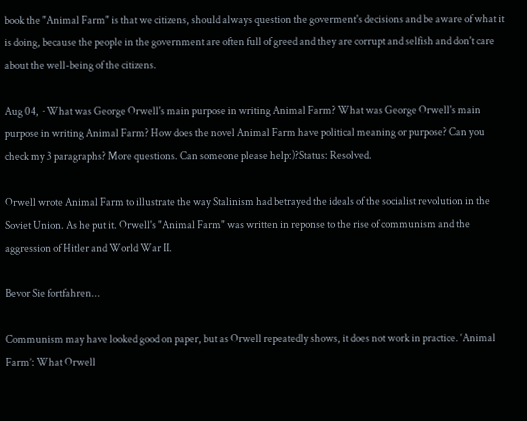book the "Animal Farm" is that we citizens, should always question the goverment's decisions and be aware of what it is doing, because the people in the government are often full of greed and they are corrupt and selfish and don't care about the well-being of the citizens.

Aug 04,  · What was George Orwell's main purpose in writing Animal Farm? What was George Orwell's main purpose in writing Animal Farm? How does the novel Animal Farm have political meaning or purpose? Can you check my 3 paragraphs? More questions. Can someone please help:)?Status: Resolved.

Orwell wrote Animal Farm to illustrate the way Stalinism had betrayed the ideals of the socialist revolution in the Soviet Union. As he put it. Orwell's "Animal Farm" was written in reponse to the rise of communism and the aggression of Hitler and World War II.

Bevor Sie fortfahren...

Communism may have looked good on paper, but as Orwell repeatedly shows, it does not work in practice. ‘Animal Farm’: What Orwell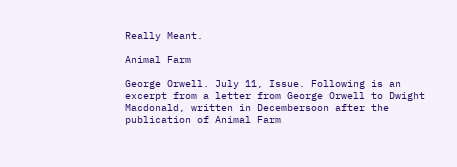Really Meant.

Animal Farm

George Orwell. July 11, Issue. Following is an excerpt from a letter from George Orwell to Dwight Macdonald, written in Decembersoon after the publication of Animal Farm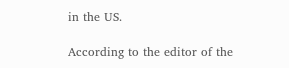in the US.

According to the editor of the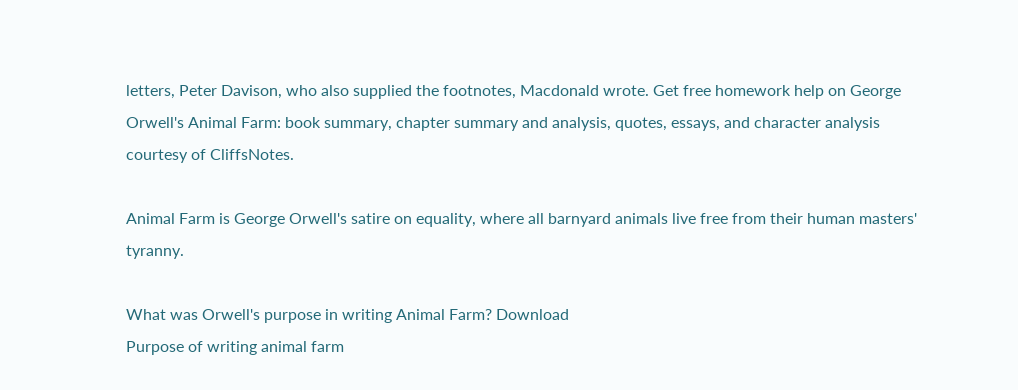letters, Peter Davison, who also supplied the footnotes, Macdonald wrote. Get free homework help on George Orwell's Animal Farm: book summary, chapter summary and analysis, quotes, essays, and character analysis courtesy of CliffsNotes.

Animal Farm is George Orwell's satire on equality, where all barnyard animals live free from their human masters' tyranny.

What was Orwell's purpose in writing Animal Farm? Download
Purpose of writing animal farm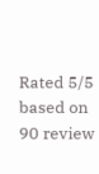Rated 5/5 based on 90 review